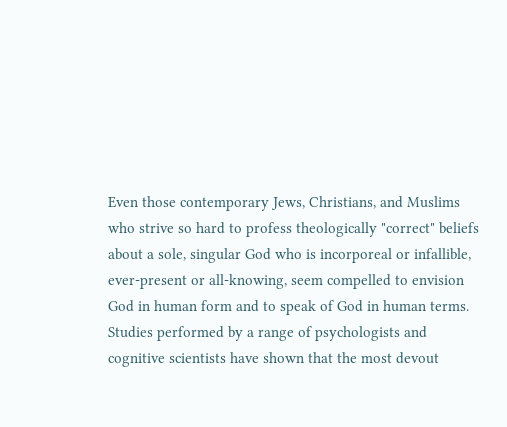Even those contemporary Jews, Christians, and Muslims who strive so hard to profess theologically "correct" beliefs about a sole, singular God who is incorporeal or infallible, ever-present or all-knowing, seem compelled to envision God in human form and to speak of God in human terms. Studies performed by a range of psychologists and cognitive scientists have shown that the most devout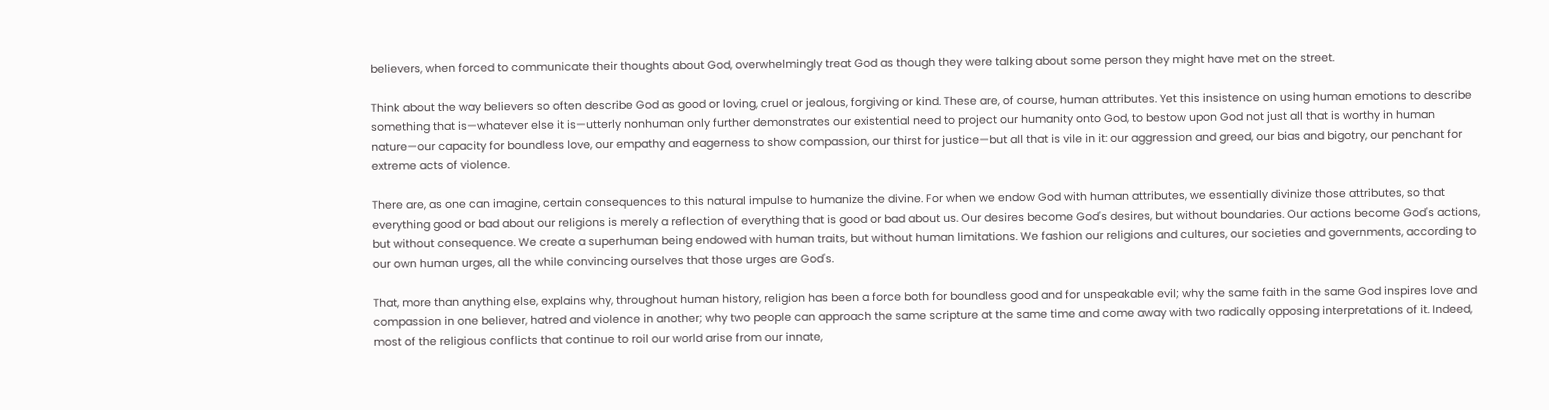believers, when forced to communicate their thoughts about God, overwhelmingly treat God as though they were talking about some person they might have met on the street.

Think about the way believers so often describe God as good or loving, cruel or jealous, forgiving or kind. These are, of course, human attributes. Yet this insistence on using human emotions to describe something that is—whatever else it is—utterly nonhuman only further demonstrates our existential need to project our humanity onto God, to bestow upon God not just all that is worthy in human nature—our capacity for boundless love, our empathy and eagerness to show compassion, our thirst for justice—but all that is vile in it: our aggression and greed, our bias and bigotry, our penchant for extreme acts of violence.

There are, as one can imagine, certain consequences to this natural impulse to humanize the divine. For when we endow God with human attributes, we essentially divinize those attributes, so that everything good or bad about our religions is merely a reflection of everything that is good or bad about us. Our desires become God's desires, but without boundaries. Our actions become God's actions, but without consequence. We create a superhuman being endowed with human traits, but without human limitations. We fashion our religions and cultures, our societies and governments, according to our own human urges, all the while convincing ourselves that those urges are God's.

That, more than anything else, explains why, throughout human history, religion has been a force both for boundless good and for unspeakable evil; why the same faith in the same God inspires love and compassion in one believer, hatred and violence in another; why two people can approach the same scripture at the same time and come away with two radically opposing interpretations of it. Indeed, most of the religious conflicts that continue to roil our world arise from our innate,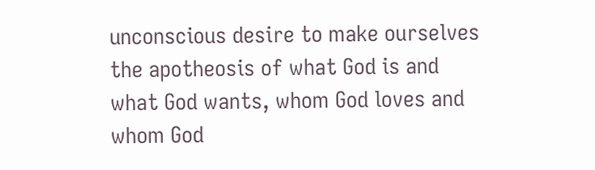unconscious desire to make ourselves the apotheosis of what God is and what God wants, whom God loves and whom God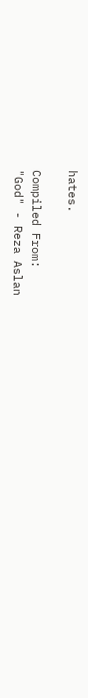hates.

Compiled From:
"God" - Reza Aslan